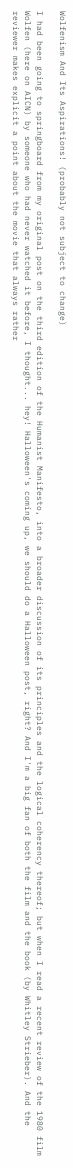Wolfenism And Its Aspirations! (probably not subject to change)

I had been going to springboard from my original post on the third edition of the Humanist Manifesto, into a broader discussion of its principles and the logical coherency thereof; but when I read a recent review of the 1980 film Wolfen (here on AICN) by someone who had never watched it before, I thought... hey! Halloween's coming up, we should do a Halloween post, right? And I'm a big fan of both the film and the book (by Whitley Strieber). And the reviewer makes explicit a point about the movie that always rather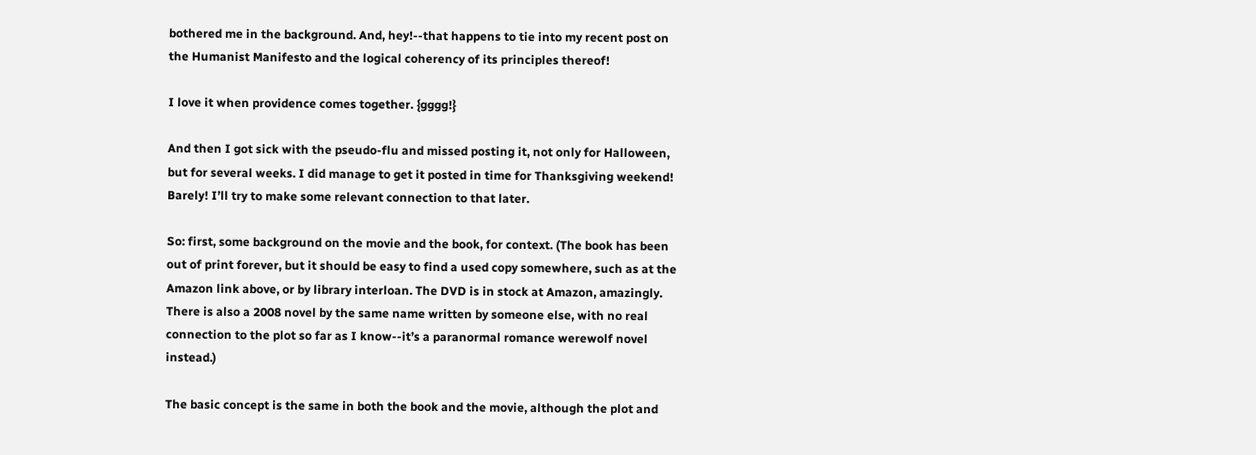bothered me in the background. And, hey!--that happens to tie into my recent post on the Humanist Manifesto and the logical coherency of its principles thereof!

I love it when providence comes together. {gggg!}

And then I got sick with the pseudo-flu and missed posting it, not only for Halloween, but for several weeks. I did manage to get it posted in time for Thanksgiving weekend! Barely! I’ll try to make some relevant connection to that later.

So: first, some background on the movie and the book, for context. (The book has been out of print forever, but it should be easy to find a used copy somewhere, such as at the Amazon link above, or by library interloan. The DVD is in stock at Amazon, amazingly. There is also a 2008 novel by the same name written by someone else, with no real connection to the plot so far as I know--it’s a paranormal romance werewolf novel instead.)

The basic concept is the same in both the book and the movie, although the plot and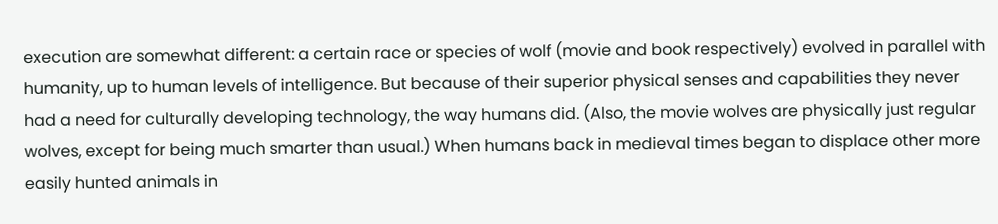execution are somewhat different: a certain race or species of wolf (movie and book respectively) evolved in parallel with humanity, up to human levels of intelligence. But because of their superior physical senses and capabilities they never had a need for culturally developing technology, the way humans did. (Also, the movie wolves are physically just regular wolves, except for being much smarter than usual.) When humans back in medieval times began to displace other more easily hunted animals in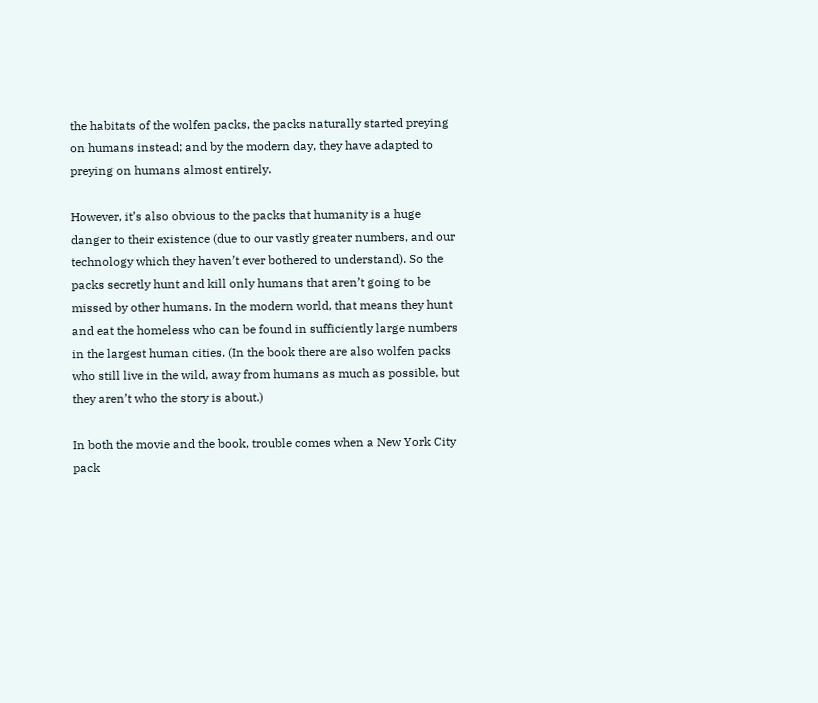the habitats of the wolfen packs, the packs naturally started preying on humans instead; and by the modern day, they have adapted to preying on humans almost entirely.

However, it’s also obvious to the packs that humanity is a huge danger to their existence (due to our vastly greater numbers, and our technology which they haven’t ever bothered to understand). So the packs secretly hunt and kill only humans that aren’t going to be missed by other humans. In the modern world, that means they hunt and eat the homeless who can be found in sufficiently large numbers in the largest human cities. (In the book there are also wolfen packs who still live in the wild, away from humans as much as possible, but they aren’t who the story is about.)

In both the movie and the book, trouble comes when a New York City pack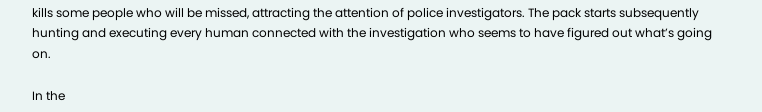kills some people who will be missed, attracting the attention of police investigators. The pack starts subsequently hunting and executing every human connected with the investigation who seems to have figured out what’s going on.

In the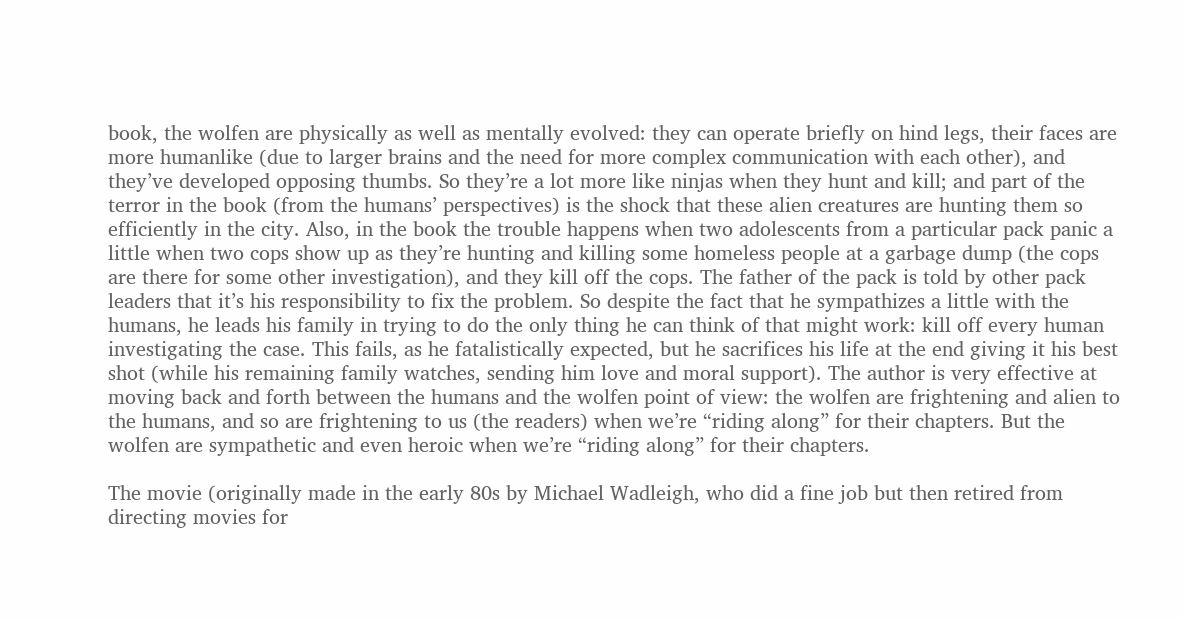book, the wolfen are physically as well as mentally evolved: they can operate briefly on hind legs, their faces are more humanlike (due to larger brains and the need for more complex communication with each other), and they’ve developed opposing thumbs. So they’re a lot more like ninjas when they hunt and kill; and part of the terror in the book (from the humans’ perspectives) is the shock that these alien creatures are hunting them so efficiently in the city. Also, in the book the trouble happens when two adolescents from a particular pack panic a little when two cops show up as they’re hunting and killing some homeless people at a garbage dump (the cops are there for some other investigation), and they kill off the cops. The father of the pack is told by other pack leaders that it’s his responsibility to fix the problem. So despite the fact that he sympathizes a little with the humans, he leads his family in trying to do the only thing he can think of that might work: kill off every human investigating the case. This fails, as he fatalistically expected, but he sacrifices his life at the end giving it his best shot (while his remaining family watches, sending him love and moral support). The author is very effective at moving back and forth between the humans and the wolfen point of view: the wolfen are frightening and alien to the humans, and so are frightening to us (the readers) when we’re “riding along” for their chapters. But the wolfen are sympathetic and even heroic when we’re “riding along” for their chapters.

The movie (originally made in the early 80s by Michael Wadleigh, who did a fine job but then retired from directing movies for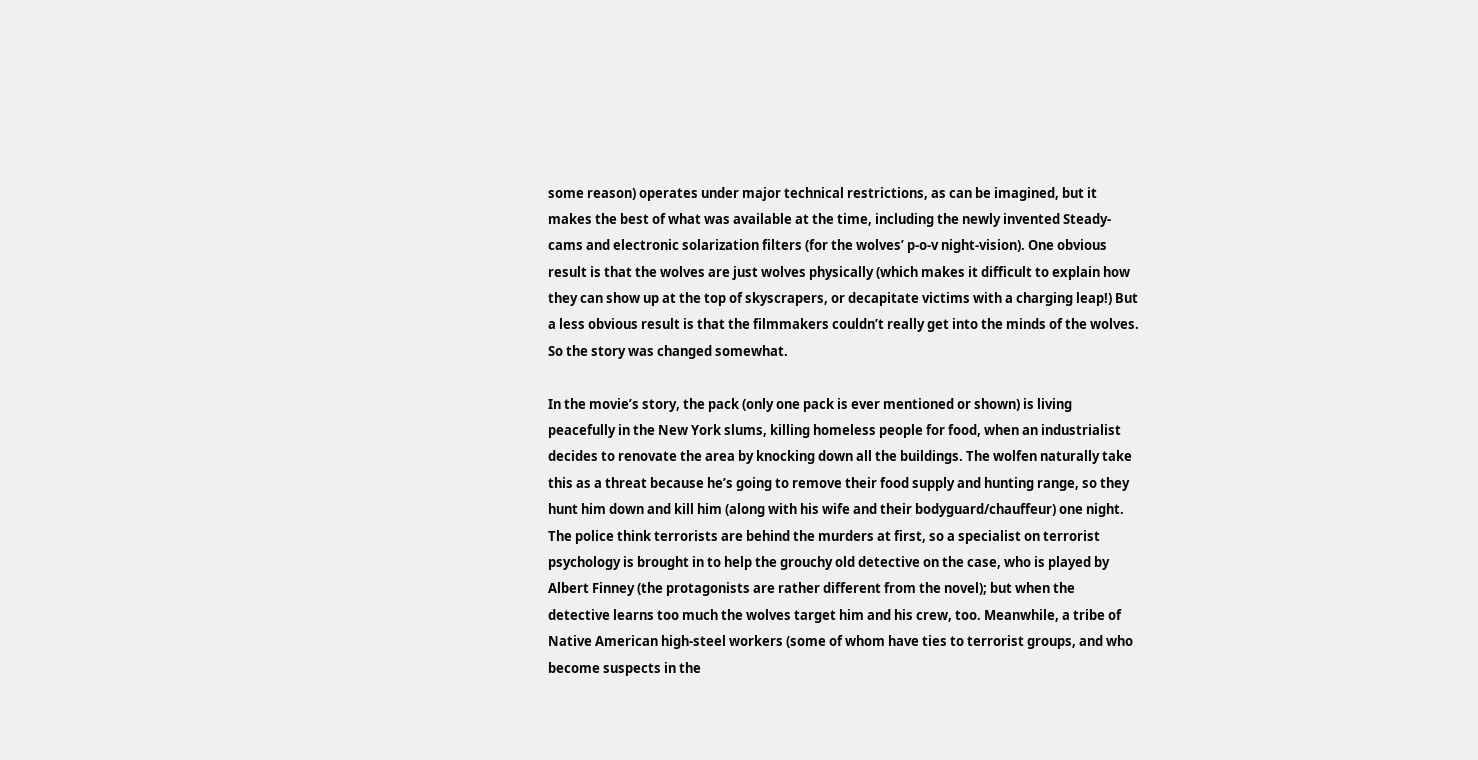some reason) operates under major technical restrictions, as can be imagined, but it makes the best of what was available at the time, including the newly invented Steady-cams and electronic solarization filters (for the wolves’ p-o-v night-vision). One obvious result is that the wolves are just wolves physically (which makes it difficult to explain how they can show up at the top of skyscrapers, or decapitate victims with a charging leap!) But a less obvious result is that the filmmakers couldn’t really get into the minds of the wolves. So the story was changed somewhat.

In the movie’s story, the pack (only one pack is ever mentioned or shown) is living peacefully in the New York slums, killing homeless people for food, when an industrialist decides to renovate the area by knocking down all the buildings. The wolfen naturally take this as a threat because he’s going to remove their food supply and hunting range, so they hunt him down and kill him (along with his wife and their bodyguard/chauffeur) one night. The police think terrorists are behind the murders at first, so a specialist on terrorist psychology is brought in to help the grouchy old detective on the case, who is played by Albert Finney (the protagonists are rather different from the novel); but when the detective learns too much the wolves target him and his crew, too. Meanwhile, a tribe of Native American high-steel workers (some of whom have ties to terrorist groups, and who become suspects in the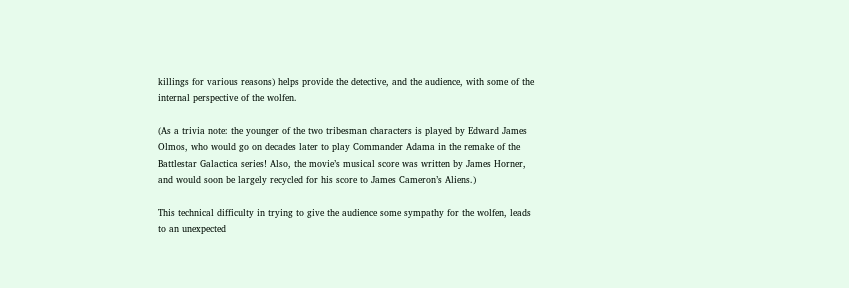killings for various reasons) helps provide the detective, and the audience, with some of the internal perspective of the wolfen.

(As a trivia note: the younger of the two tribesman characters is played by Edward James Olmos, who would go on decades later to play Commander Adama in the remake of the Battlestar Galactica series! Also, the movie’s musical score was written by James Horner, and would soon be largely recycled for his score to James Cameron’s Aliens.)

This technical difficulty in trying to give the audience some sympathy for the wolfen, leads to an unexpected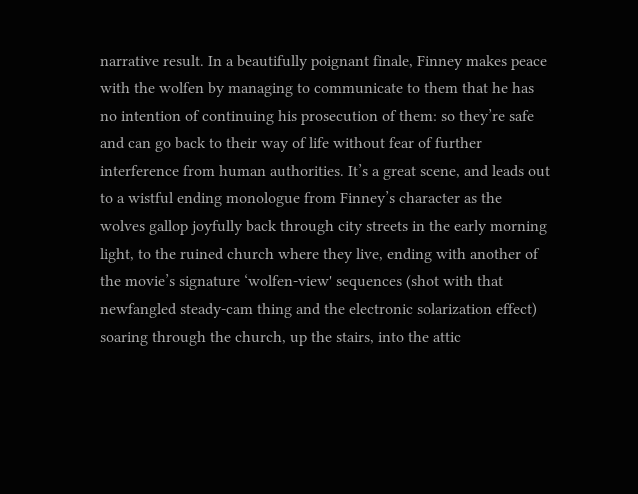narrative result. In a beautifully poignant finale, Finney makes peace with the wolfen by managing to communicate to them that he has no intention of continuing his prosecution of them: so they’re safe and can go back to their way of life without fear of further interference from human authorities. It’s a great scene, and leads out to a wistful ending monologue from Finney’s character as the wolves gallop joyfully back through city streets in the early morning light, to the ruined church where they live, ending with another of the movie’s signature ‘wolfen-view' sequences (shot with that newfangled steady-cam thing and the electronic solarization effect) soaring through the church, up the stairs, into the attic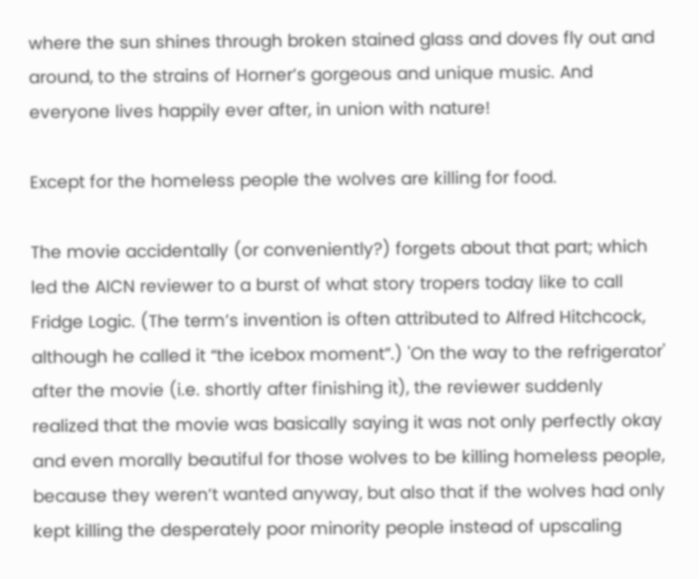where the sun shines through broken stained glass and doves fly out and around, to the strains of Horner’s gorgeous and unique music. And everyone lives happily ever after, in union with nature!

Except for the homeless people the wolves are killing for food.

The movie accidentally (or conveniently?) forgets about that part; which led the AICN reviewer to a burst of what story tropers today like to call Fridge Logic. (The term’s invention is often attributed to Alfred Hitchcock, although he called it “the icebox moment”.) 'On the way to the refrigerator' after the movie (i.e. shortly after finishing it), the reviewer suddenly realized that the movie was basically saying it was not only perfectly okay and even morally beautiful for those wolves to be killing homeless people, because they weren’t wanted anyway, but also that if the wolves had only kept killing the desperately poor minority people instead of upscaling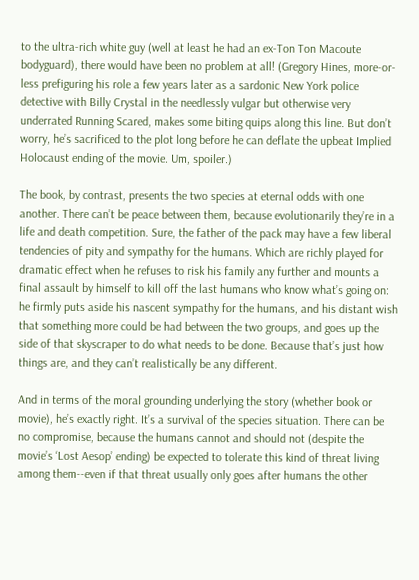to the ultra-rich white guy (well at least he had an ex-Ton Ton Macoute bodyguard), there would have been no problem at all! (Gregory Hines, more-or-less prefiguring his role a few years later as a sardonic New York police detective with Billy Crystal in the needlessly vulgar but otherwise very underrated Running Scared, makes some biting quips along this line. But don’t worry, he’s sacrificed to the plot long before he can deflate the upbeat Implied Holocaust ending of the movie. Um, spoiler.)

The book, by contrast, presents the two species at eternal odds with one another. There can’t be peace between them, because evolutionarily they’re in a life and death competition. Sure, the father of the pack may have a few liberal tendencies of pity and sympathy for the humans. Which are richly played for dramatic effect when he refuses to risk his family any further and mounts a final assault by himself to kill off the last humans who know what’s going on: he firmly puts aside his nascent sympathy for the humans, and his distant wish that something more could be had between the two groups, and goes up the side of that skyscraper to do what needs to be done. Because that’s just how things are, and they can’t realistically be any different.

And in terms of the moral grounding underlying the story (whether book or movie), he’s exactly right. It’s a survival of the species situation. There can be no compromise, because the humans cannot and should not (despite the movie’s ‘Lost Aesop’ ending) be expected to tolerate this kind of threat living among them--even if that threat usually only goes after humans the other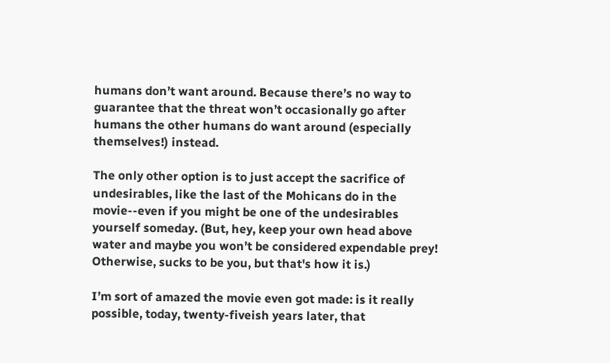humans don’t want around. Because there’s no way to guarantee that the threat won’t occasionally go after humans the other humans do want around (especially themselves!) instead.

The only other option is to just accept the sacrifice of undesirables, like the last of the Mohicans do in the movie--even if you might be one of the undesirables yourself someday. (But, hey, keep your own head above water and maybe you won’t be considered expendable prey! Otherwise, sucks to be you, but that's how it is.)

I’m sort of amazed the movie even got made: is it really possible, today, twenty-fiveish years later, that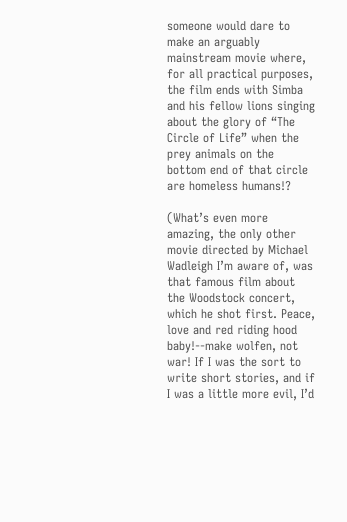someone would dare to make an arguably mainstream movie where, for all practical purposes, the film ends with Simba and his fellow lions singing about the glory of “The Circle of Life” when the prey animals on the bottom end of that circle are homeless humans!?

(What’s even more amazing, the only other movie directed by Michael Wadleigh I’m aware of, was that famous film about the Woodstock concert, which he shot first. Peace, love and red riding hood baby!--make wolfen, not war! If I was the sort to write short stories, and if I was a little more evil, I’d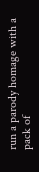run a parody homage with a pack of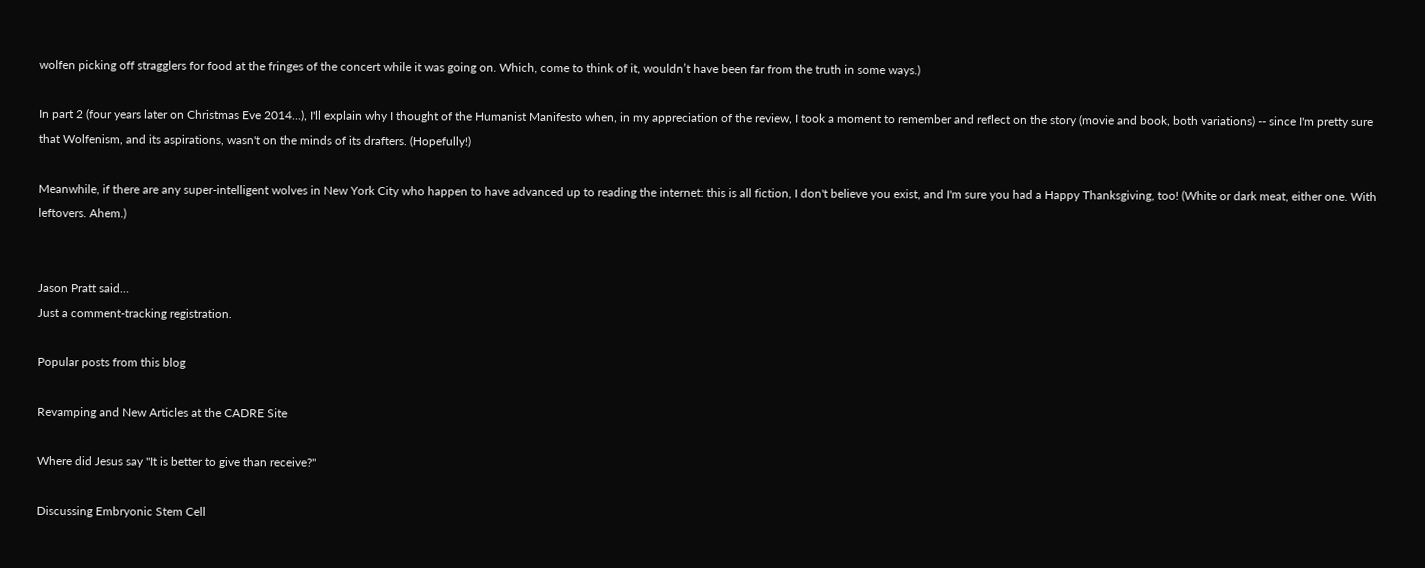wolfen picking off stragglers for food at the fringes of the concert while it was going on. Which, come to think of it, wouldn’t have been far from the truth in some ways.)

In part 2 (four years later on Christmas Eve 2014...), I'll explain why I thought of the Humanist Manifesto when, in my appreciation of the review, I took a moment to remember and reflect on the story (movie and book, both variations) -- since I'm pretty sure that Wolfenism, and its aspirations, wasn't on the minds of its drafters. (Hopefully!)

Meanwhile, if there are any super-intelligent wolves in New York City who happen to have advanced up to reading the internet: this is all fiction, I don't believe you exist, and I'm sure you had a Happy Thanksgiving, too! (White or dark meat, either one. With leftovers. Ahem.)


Jason Pratt said…
Just a comment-tracking registration.

Popular posts from this blog

Revamping and New Articles at the CADRE Site

Where did Jesus say "It is better to give than receive?"

Discussing Embryonic Stem Cell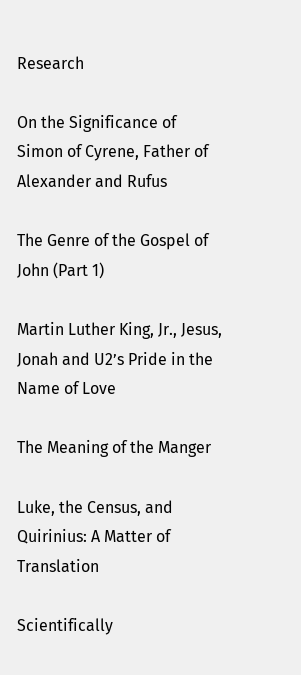Research

On the Significance of Simon of Cyrene, Father of Alexander and Rufus

The Genre of the Gospel of John (Part 1)

Martin Luther King, Jr., Jesus, Jonah and U2’s Pride in the Name of Love

The Meaning of the Manger

Luke, the Census, and Quirinius: A Matter of Translation

Scientifically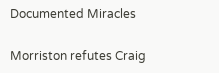Documented Miracles

Morriston refutes Craig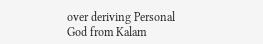over deriving Personal God from Kalam